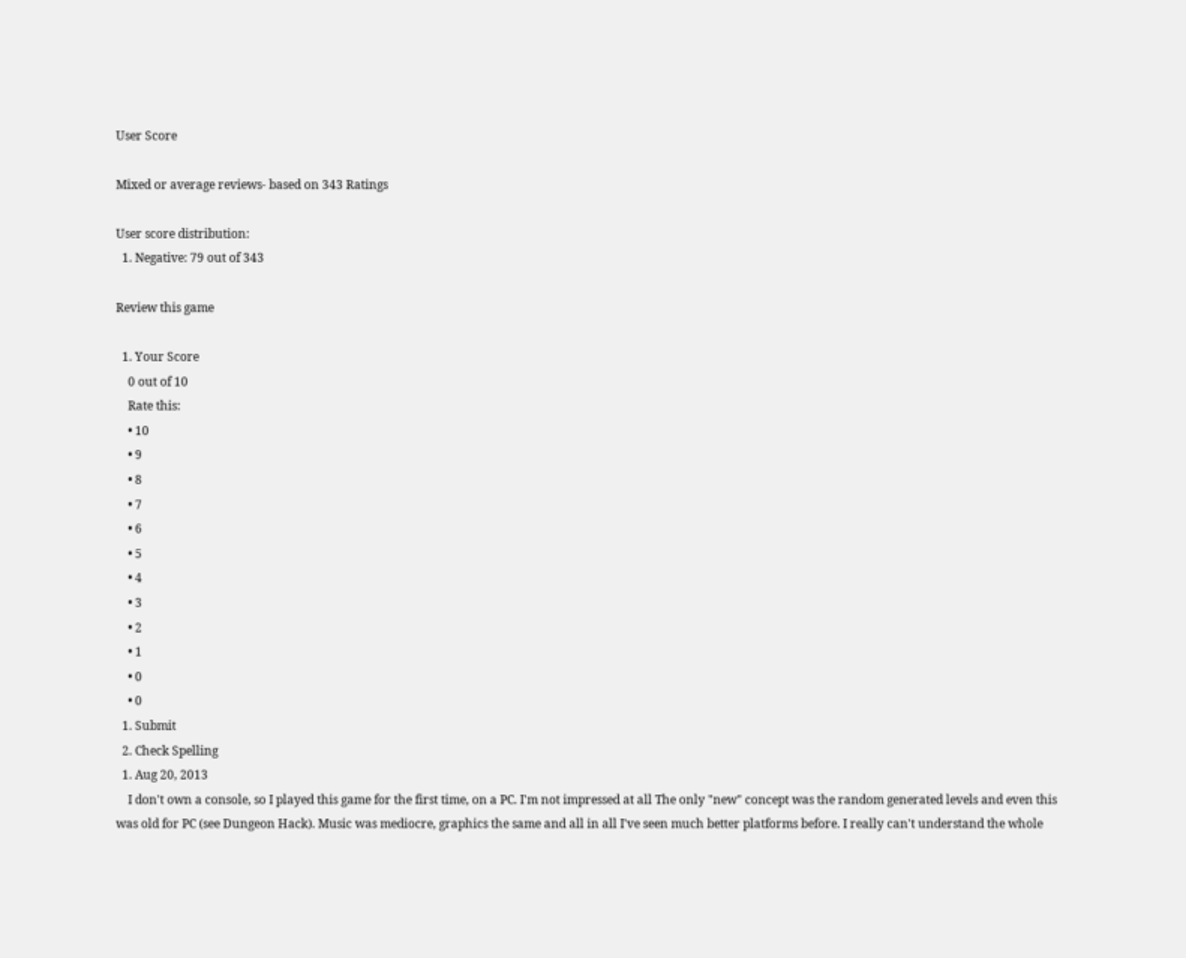User Score

Mixed or average reviews- based on 343 Ratings

User score distribution:
  1. Negative: 79 out of 343

Review this game

  1. Your Score
    0 out of 10
    Rate this:
    • 10
    • 9
    • 8
    • 7
    • 6
    • 5
    • 4
    • 3
    • 2
    • 1
    • 0
    • 0
  1. Submit
  2. Check Spelling
  1. Aug 20, 2013
    I don't own a console, so I played this game for the first time, on a PC. I'm not impressed at all The only "new" concept was the random generated levels and even this was old for PC (see Dungeon Hack). Music was mediocre, graphics the same and all in all I've seen much better platforms before. I really can't understand the whole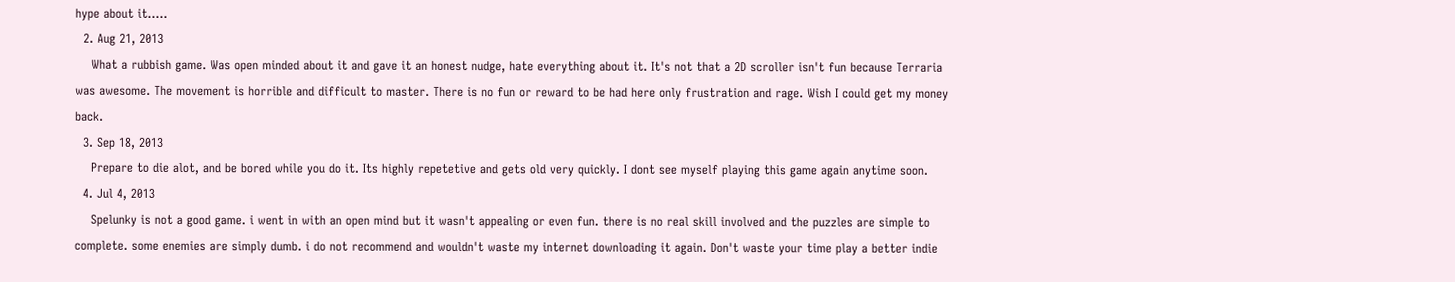hype about it.....
  2. Aug 21, 2013
    What a rubbish game. Was open minded about it and gave it an honest nudge, hate everything about it. It's not that a 2D scroller isn't fun because Terraria was awesome. The movement is horrible and difficult to master. There is no fun or reward to be had here only frustration and rage. Wish I could get my money back.
  3. Sep 18, 2013
    Prepare to die alot, and be bored while you do it. Its highly repetetive and gets old very quickly. I dont see myself playing this game again anytime soon.
  4. Jul 4, 2013
    Spelunky is not a good game. i went in with an open mind but it wasn't appealing or even fun. there is no real skill involved and the puzzles are simple to complete. some enemies are simply dumb. i do not recommend and wouldn't waste my internet downloading it again. Don't waste your time play a better indie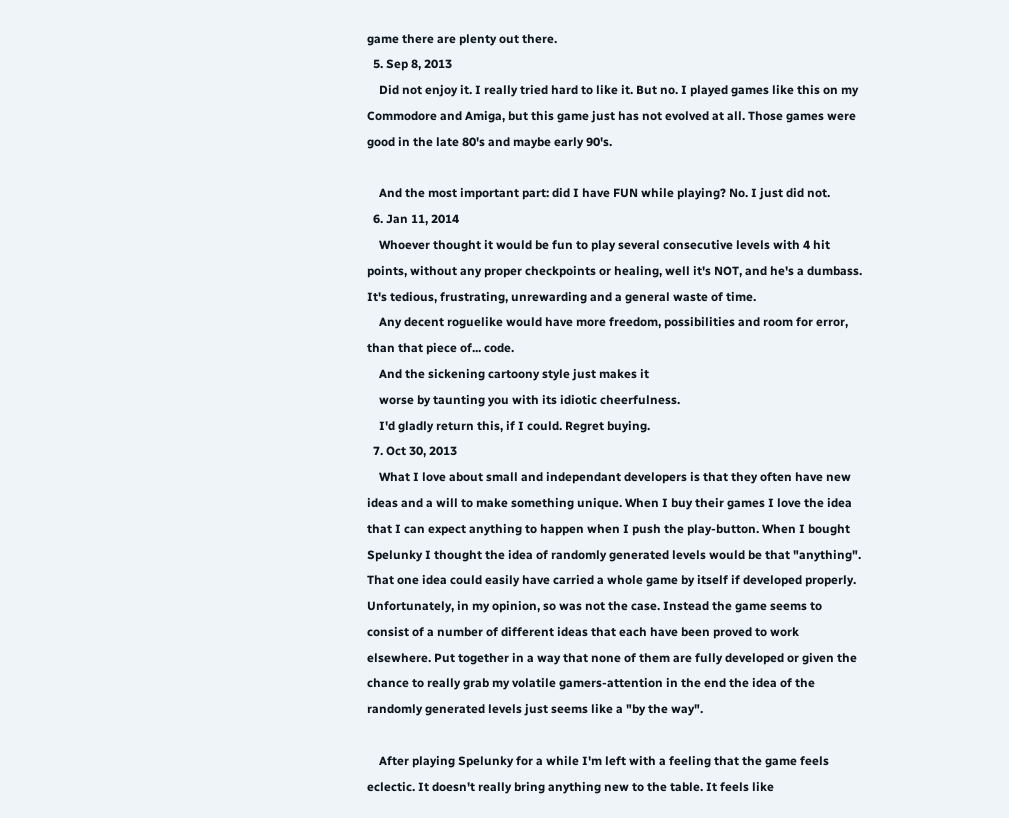game there are plenty out there.
  5. Sep 8, 2013
    Did not enjoy it. I really tried hard to like it. But no. I played games like this on my Commodore and Amiga, but this game just has not evolved at all. Those games were good in the late 80's and maybe early 90's.

    And the most important part: did I have FUN while playing? No. I just did not.
  6. Jan 11, 2014
    Whoever thought it would be fun to play several consecutive levels with 4 hit points, without any proper checkpoints or healing, well it's NOT, and he's a dumbass. It's tedious, frustrating, unrewarding and a general waste of time.
    Any decent roguelike would have more freedom, possibilities and room for error, than that piece of... code.
    And the sickening cartoony style just makes it
    worse by taunting you with its idiotic cheerfulness.
    I'd gladly return this, if I could. Regret buying.
  7. Oct 30, 2013
    What I love about small and independant developers is that they often have new ideas and a will to make something unique. When I buy their games I love the idea that I can expect anything to happen when I push the play-button. When I bought Spelunky I thought the idea of randomly generated levels would be that "anything". That one idea could easily have carried a whole game by itself if developed properly. Unfortunately, in my opinion, so was not the case. Instead the game seems to consist of a number of different ideas that each have been proved to work elsewhere. Put together in a way that none of them are fully developed or given the chance to really grab my volatile gamers-attention in the end the idea of the randomly generated levels just seems like a "by the way".

    After playing Spelunky for a while I'm left with a feeling that the game feels eclectic. It doesn't really bring anything new to the table. It feels like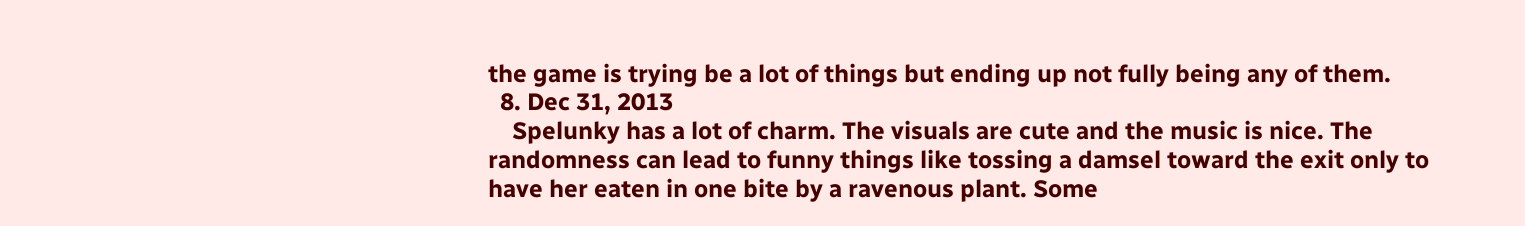the game is trying be a lot of things but ending up not fully being any of them.
  8. Dec 31, 2013
    Spelunky has a lot of charm. The visuals are cute and the music is nice. The randomness can lead to funny things like tossing a damsel toward the exit only to have her eaten in one bite by a ravenous plant. Some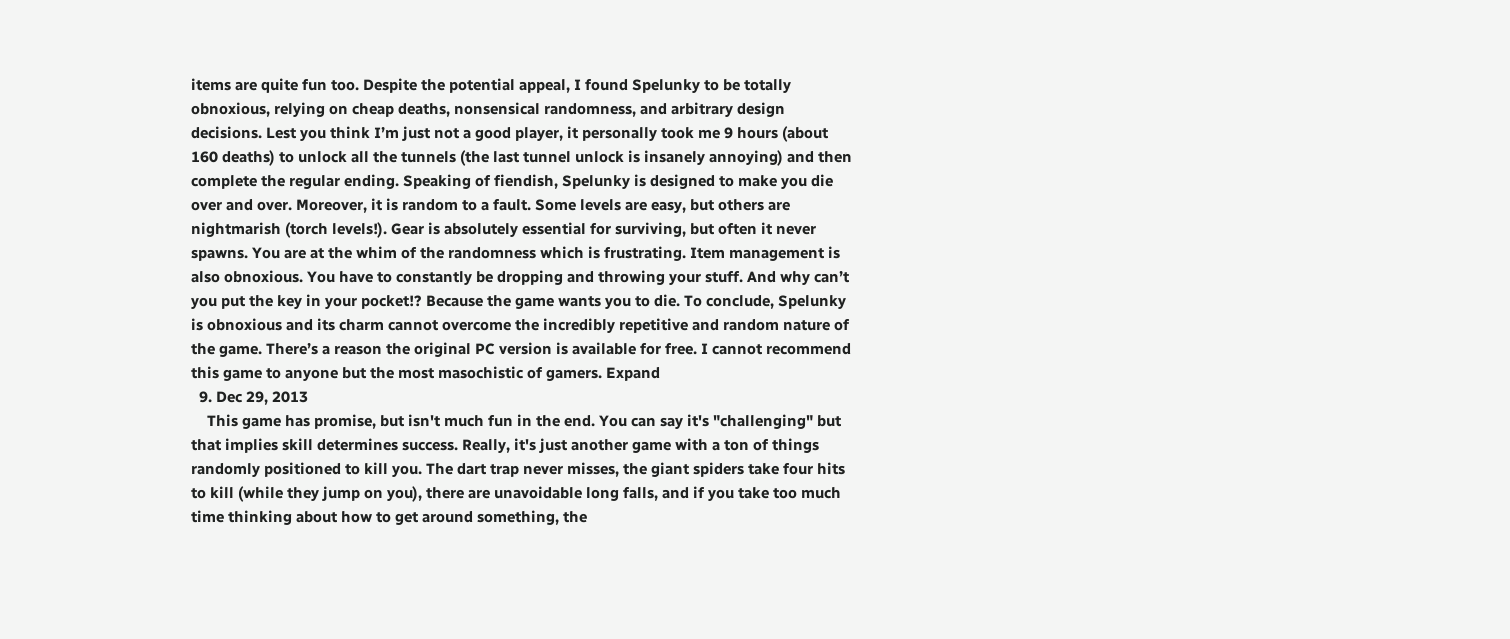items are quite fun too. Despite the potential appeal, I found Spelunky to be totally obnoxious, relying on cheap deaths, nonsensical randomness, and arbitrary design decisions. Lest you think I’m just not a good player, it personally took me 9 hours (about 160 deaths) to unlock all the tunnels (the last tunnel unlock is insanely annoying) and then complete the regular ending. Speaking of fiendish, Spelunky is designed to make you die over and over. Moreover, it is random to a fault. Some levels are easy, but others are nightmarish (torch levels!). Gear is absolutely essential for surviving, but often it never spawns. You are at the whim of the randomness which is frustrating. Item management is also obnoxious. You have to constantly be dropping and throwing your stuff. And why can’t you put the key in your pocket!? Because the game wants you to die. To conclude, Spelunky is obnoxious and its charm cannot overcome the incredibly repetitive and random nature of the game. There’s a reason the original PC version is available for free. I cannot recommend this game to anyone but the most masochistic of gamers. Expand
  9. Dec 29, 2013
    This game has promise, but isn't much fun in the end. You can say it's "challenging" but that implies skill determines success. Really, it's just another game with a ton of things randomly positioned to kill you. The dart trap never misses, the giant spiders take four hits to kill (while they jump on you), there are unavoidable long falls, and if you take too much time thinking about how to get around something, the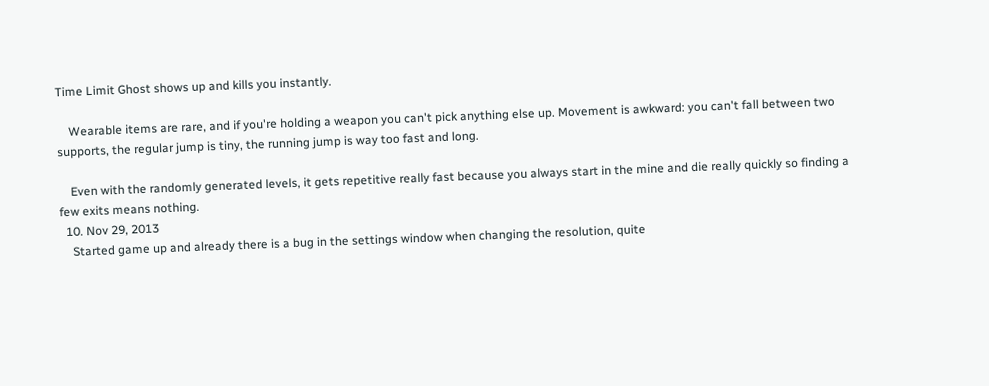Time Limit Ghost shows up and kills you instantly.

    Wearable items are rare, and if you're holding a weapon you can't pick anything else up. Movement is awkward: you can't fall between two supports, the regular jump is tiny, the running jump is way too fast and long.

    Even with the randomly generated levels, it gets repetitive really fast because you always start in the mine and die really quickly so finding a few exits means nothing.
  10. Nov 29, 2013
    Started game up and already there is a bug in the settings window when changing the resolution, quite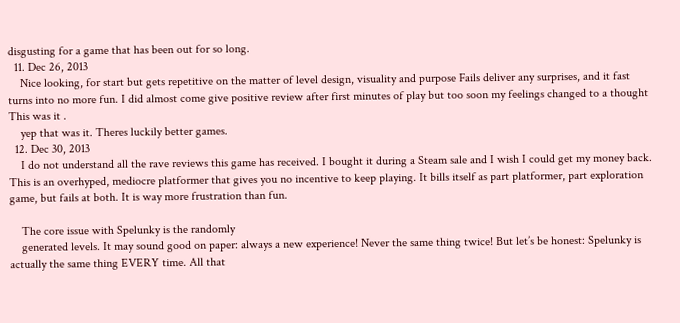disgusting for a game that has been out for so long.
  11. Dec 26, 2013
    Nice looking, for start but gets repetitive on the matter of level design, visuality and purpose Fails deliver any surprises, and it fast turns into no more fun. I did almost come give positive review after first minutes of play but too soon my feelings changed to a thought This was it .
    yep that was it. Theres luckily better games.
  12. Dec 30, 2013
    I do not understand all the rave reviews this game has received. I bought it during a Steam sale and I wish I could get my money back. This is an overhyped, mediocre platformer that gives you no incentive to keep playing. It bills itself as part platformer, part exploration game, but fails at both. It is way more frustration than fun.

    The core issue with Spelunky is the randomly
    generated levels. It may sound good on paper: always a new experience! Never the same thing twice! But let’s be honest: Spelunky is actually the same thing EVERY time. All that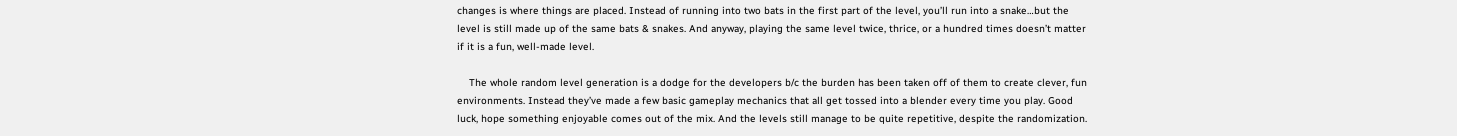changes is where things are placed. Instead of running into two bats in the first part of the level, you’ll run into a snake…but the level is still made up of the same bats & snakes. And anyway, playing the same level twice, thrice, or a hundred times doesn’t matter if it is a fun, well-made level.

    The whole random level generation is a dodge for the developers b/c the burden has been taken off of them to create clever, fun environments. Instead they’ve made a few basic gameplay mechanics that all get tossed into a blender every time you play. Good luck, hope something enjoyable comes out of the mix. And the levels still manage to be quite repetitive, despite the randomization.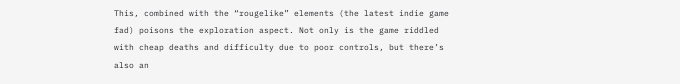This, combined with the “rougelike” elements (the latest indie game fad) poisons the exploration aspect. Not only is the game riddled with cheap deaths and difficulty due to poor controls, but there’s also an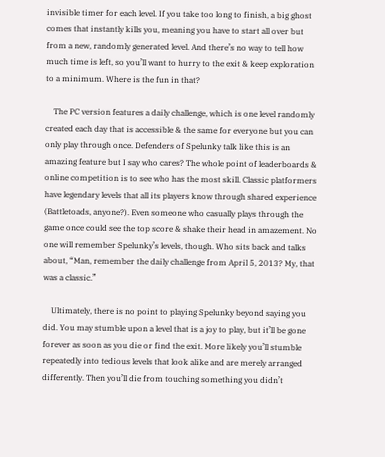invisible timer for each level. If you take too long to finish, a big ghost comes that instantly kills you, meaning you have to start all over but from a new, randomly generated level. And there’s no way to tell how much time is left, so you’ll want to hurry to the exit & keep exploration to a minimum. Where is the fun in that?

    The PC version features a daily challenge, which is one level randomly created each day that is accessible & the same for everyone but you can only play through once. Defenders of Spelunky talk like this is an amazing feature but I say who cares? The whole point of leaderboards & online competition is to see who has the most skill. Classic platformers have legendary levels that all its players know through shared experience (Battletoads, anyone?). Even someone who casually plays through the game once could see the top score & shake their head in amazement. No one will remember Spelunky’s levels, though. Who sits back and talks about, “Man, remember the daily challenge from April 5, 2013? My, that was a classic.”

    Ultimately, there is no point to playing Spelunky beyond saying you did. You may stumble upon a level that is a joy to play, but it’ll be gone forever as soon as you die or find the exit. More likely you’ll stumble repeatedly into tedious levels that look alike and are merely arranged differently. Then you’ll die from touching something you didn’t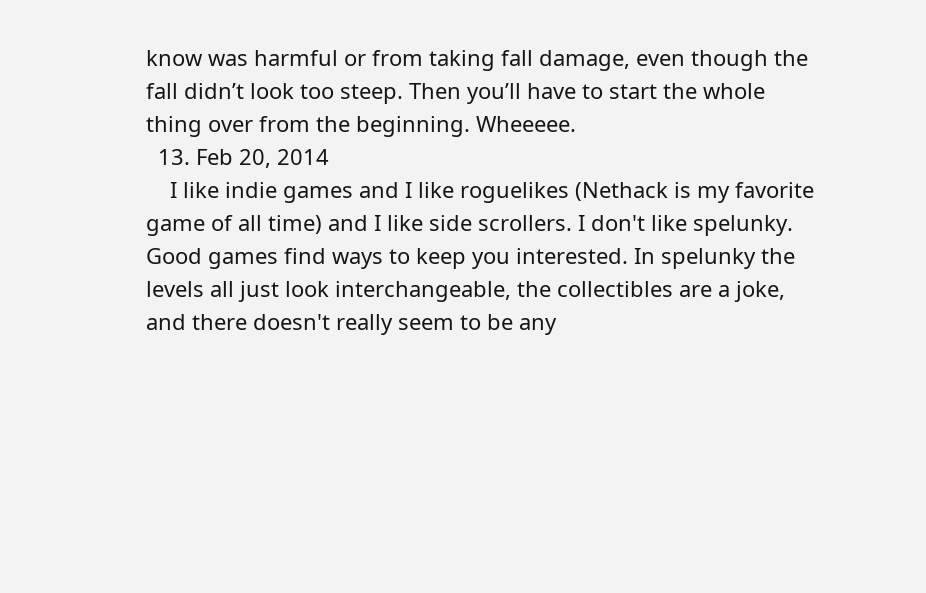know was harmful or from taking fall damage, even though the fall didn’t look too steep. Then you’ll have to start the whole thing over from the beginning. Wheeeee.
  13. Feb 20, 2014
    I like indie games and I like roguelikes (Nethack is my favorite game of all time) and I like side scrollers. I don't like spelunky. Good games find ways to keep you interested. In spelunky the levels all just look interchangeable, the collectibles are a joke, and there doesn't really seem to be any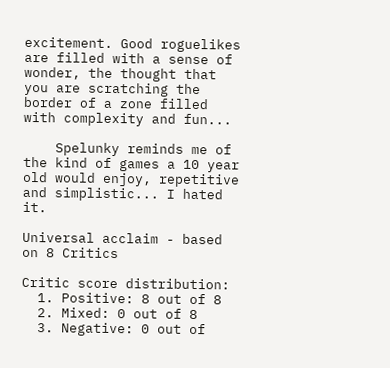excitement. Good roguelikes are filled with a sense of wonder, the thought that you are scratching the border of a zone filled with complexity and fun...

    Spelunky reminds me of the kind of games a 10 year old would enjoy, repetitive and simplistic... I hated it.

Universal acclaim - based on 8 Critics

Critic score distribution:
  1. Positive: 8 out of 8
  2. Mixed: 0 out of 8
  3. Negative: 0 out of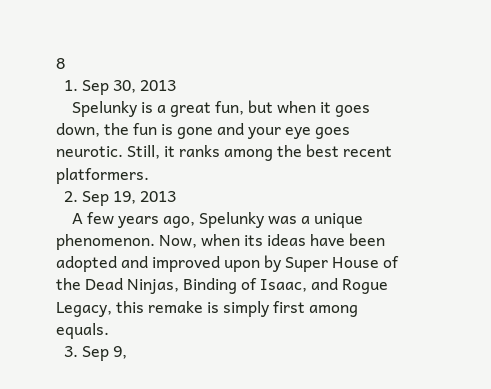8
  1. Sep 30, 2013
    Spelunky is a great fun, but when it goes down, the fun is gone and your eye goes neurotic. Still, it ranks among the best recent platformers.
  2. Sep 19, 2013
    A few years ago, Spelunky was a unique phenomenon. Now, when its ideas have been adopted and improved upon by Super House of the Dead Ninjas, Binding of Isaac, and Rogue Legacy, this remake is simply first among equals.
  3. Sep 9,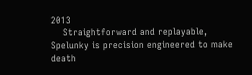2013
    Straightforward and replayable, Spelunky is precision engineered to make death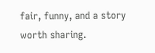fair, funny, and a story worth sharing.